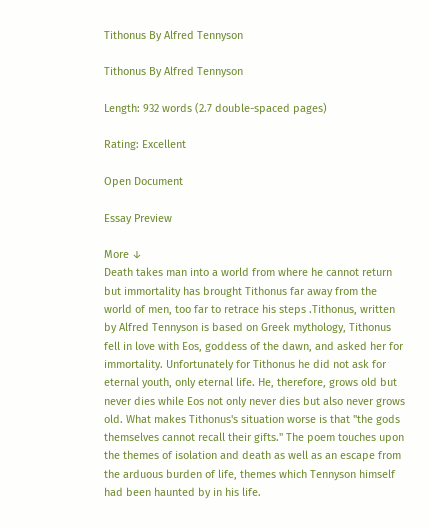Tithonus By Alfred Tennyson

Tithonus By Alfred Tennyson

Length: 932 words (2.7 double-spaced pages)

Rating: Excellent

Open Document

Essay Preview

More ↓
Death takes man into a world from where he cannot return but immortality has brought Tithonus far away from the world of men, too far to retrace his steps .Tithonus, written by Alfred Tennyson is based on Greek mythology, Tithonus fell in love with Eos, goddess of the dawn, and asked her for immortality. Unfortunately for Tithonus he did not ask for eternal youth, only eternal life. He, therefore, grows old but never dies while Eos not only never dies but also never grows old. What makes Tithonus's situation worse is that "the gods themselves cannot recall their gifts." The poem touches upon the themes of isolation and death as well as an escape from the arduous burden of life, themes which Tennyson himself had been haunted by in his life.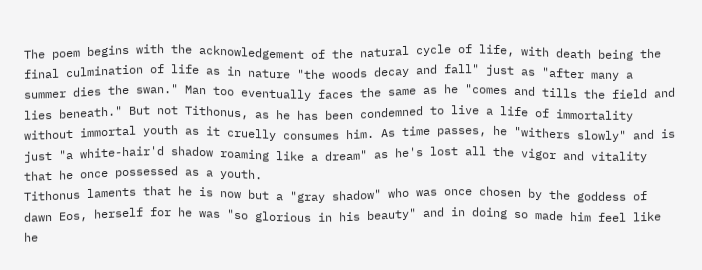The poem begins with the acknowledgement of the natural cycle of life, with death being the final culmination of life as in nature "the woods decay and fall" just as "after many a summer dies the swan." Man too eventually faces the same as he "comes and tills the field and lies beneath." But not Tithonus, as he has been condemned to live a life of immortality without immortal youth as it cruelly consumes him. As time passes, he "withers slowly" and is just "a white-hair'd shadow roaming like a dream" as he's lost all the vigor and vitality that he once possessed as a youth.
Tithonus laments that he is now but a "gray shadow" who was once chosen by the goddess of dawn Eos, herself for he was "so glorious in his beauty" and in doing so made him feel like he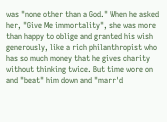was "none other than a God." When he asked her, "Give Me immortality", she was more than happy to oblige and granted his wish generously, like a rich philanthropist who has so much money that he gives charity without thinking twice. But time wore on and "beat" him down and "marr'd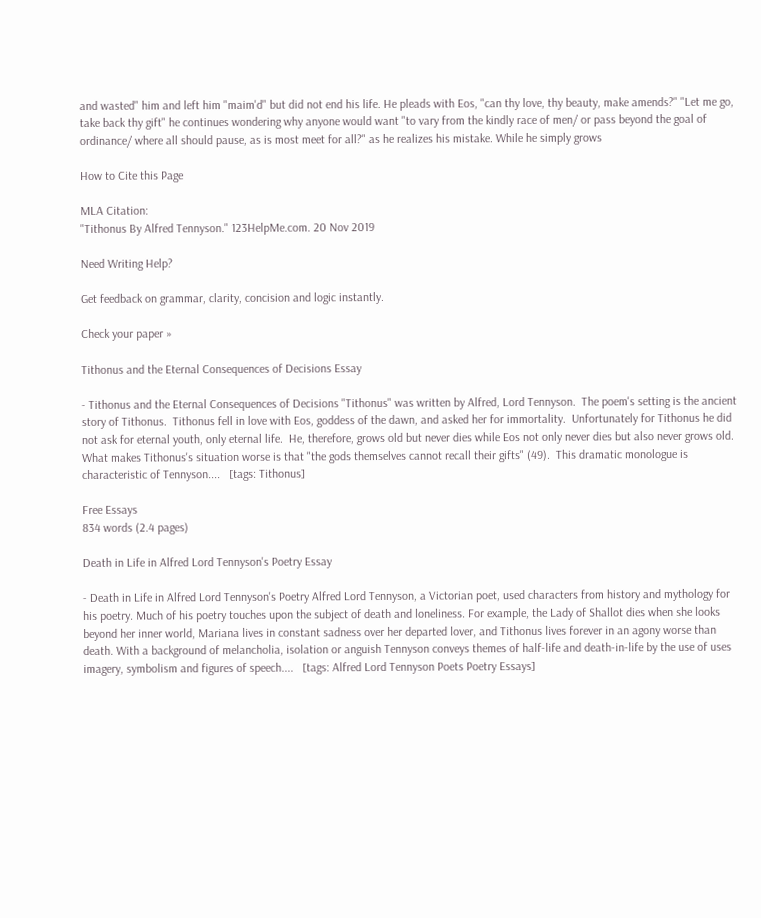and wasted" him and left him "maim'd" but did not end his life. He pleads with Eos, "can thy love, thy beauty, make amends?" "Let me go, take back thy gift" he continues wondering why anyone would want "to vary from the kindly race of men/ or pass beyond the goal of ordinance/ where all should pause, as is most meet for all?" as he realizes his mistake. While he simply grows

How to Cite this Page

MLA Citation:
"Tithonus By Alfred Tennyson." 123HelpMe.com. 20 Nov 2019

Need Writing Help?

Get feedback on grammar, clarity, concision and logic instantly.

Check your paper »

Tithonus and the Eternal Consequences of Decisions Essay

- Tithonus and the Eternal Consequences of Decisions "Tithonus" was written by Alfred, Lord Tennyson.  The poem's setting is the ancient story of Tithonus.  Tithonus fell in love with Eos, goddess of the dawn, and asked her for immortality.  Unfortunately for Tithonus he did not ask for eternal youth, only eternal life.  He, therefore, grows old but never dies while Eos not only never dies but also never grows old.  What makes Tithonus's situation worse is that "the gods themselves cannot recall their gifts" (49).  This dramatic monologue is characteristic of Tennyson....   [tags: Tithonus]

Free Essays
834 words (2.4 pages)

Death in Life in Alfred Lord Tennyson's Poetry Essay

- Death in Life in Alfred Lord Tennyson's Poetry Alfred Lord Tennyson, a Victorian poet, used characters from history and mythology for his poetry. Much of his poetry touches upon the subject of death and loneliness. For example, the Lady of Shallot dies when she looks beyond her inner world, Mariana lives in constant sadness over her departed lover, and Tithonus lives forever in an agony worse than death. With a background of melancholia, isolation or anguish Tennyson conveys themes of half-life and death-in-life by the use of uses imagery, symbolism and figures of speech....   [tags: Alfred Lord Tennyson Poets Poetry Essays]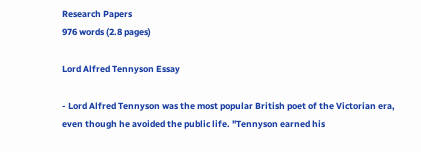Research Papers
976 words (2.8 pages)

Lord Alfred Tennyson Essay

- Lord Alfred Tennyson was the most popular British poet of the Victorian era, even though he avoided the public life. "Tennyson earned his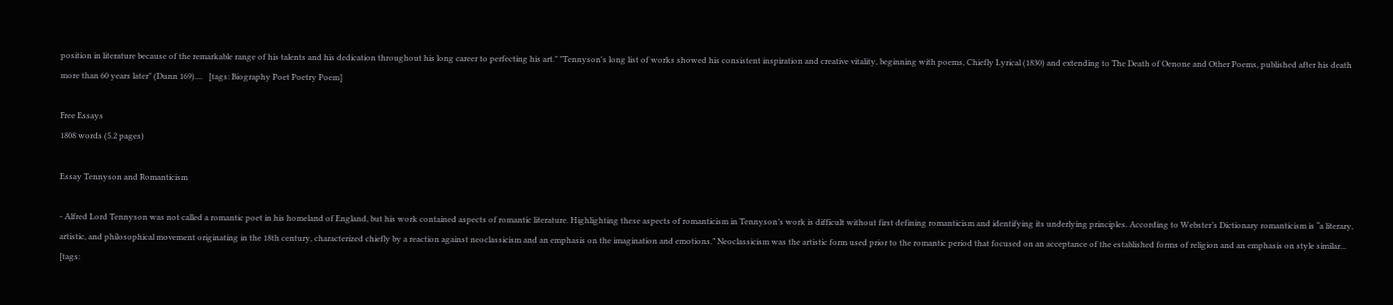position in literature because of the remarkable range of his talents and his dedication throughout his long career to perfecting his art." "Tennyson's long list of works showed his consistent inspiration and creative vitality, beginning with poems, Chiefly Lyrical (1830) and extending to The Death of Oenone and Other Poems, published after his death more than 60 years later" (Dunn 169)....   [tags: Biography Poet Poetry Poem]

Free Essays
1808 words (5.2 pages)

Essay Tennyson and Romanticism

- Alfred Lord Tennyson was not called a romantic poet in his homeland of England, but his work contained aspects of romantic literature. Highlighting these aspects of romanticism in Tennyson’s work is difficult without first defining romanticism and identifying its underlying principles. According to Webster’s Dictionary romanticism is “a literary, artistic, and philosophical movement originating in the 18th century, characterized chiefly by a reaction against neoclassicism and an emphasis on the imagination and emotions.” Neoclassicism was the artistic form used prior to the romantic period that focused on an acceptance of the established forms of religion and an emphasis on style similar...   [tags: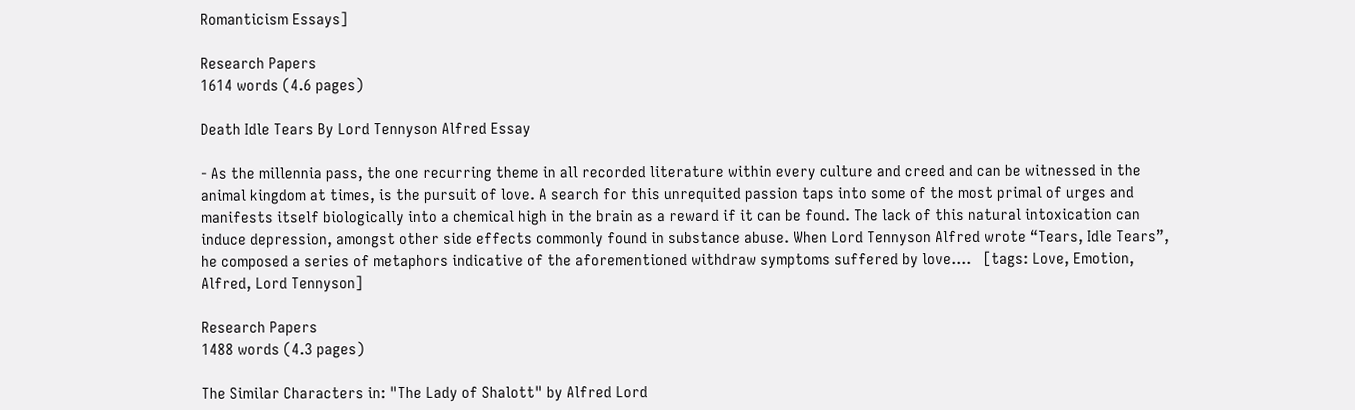Romanticism Essays]

Research Papers
1614 words (4.6 pages)

Death Idle Tears By Lord Tennyson Alfred Essay

- As the millennia pass, the one recurring theme in all recorded literature within every culture and creed and can be witnessed in the animal kingdom at times, is the pursuit of love. A search for this unrequited passion taps into some of the most primal of urges and manifests itself biologically into a chemical high in the brain as a reward if it can be found. The lack of this natural intoxication can induce depression, amongst other side effects commonly found in substance abuse. When Lord Tennyson Alfred wrote “Tears, Idle Tears”, he composed a series of metaphors indicative of the aforementioned withdraw symptoms suffered by love....   [tags: Love, Emotion, Alfred, Lord Tennyson]

Research Papers
1488 words (4.3 pages)

The Similar Characters in: "The Lady of Shalott" by Alfred Lord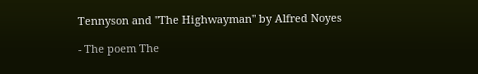Tennyson and "The Highwayman" by Alfred Noyes

- The poem The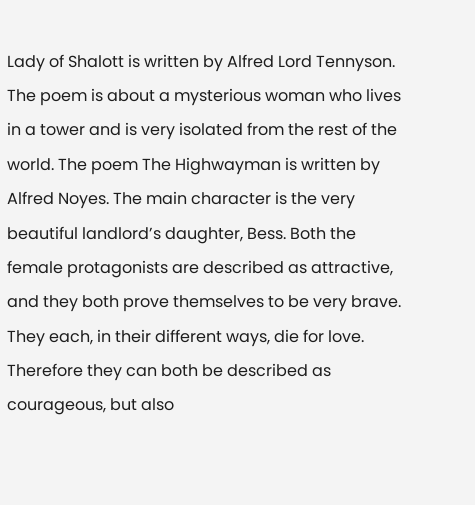Lady of Shalott is written by Alfred Lord Tennyson. The poem is about a mysterious woman who lives in a tower and is very isolated from the rest of the world. The poem The Highwayman is written by Alfred Noyes. The main character is the very beautiful landlord’s daughter, Bess. Both the female protagonists are described as attractive, and they both prove themselves to be very brave. They each, in their different ways, die for love. Therefore they can both be described as courageous, but also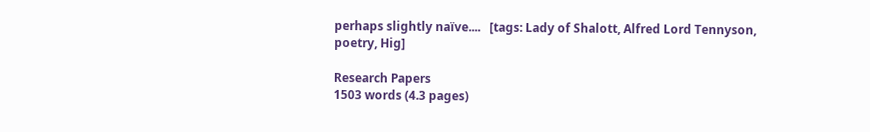perhaps slightly naïve....   [tags: Lady of Shalott, Alfred Lord Tennyson, poetry, Hig]

Research Papers
1503 words (4.3 pages)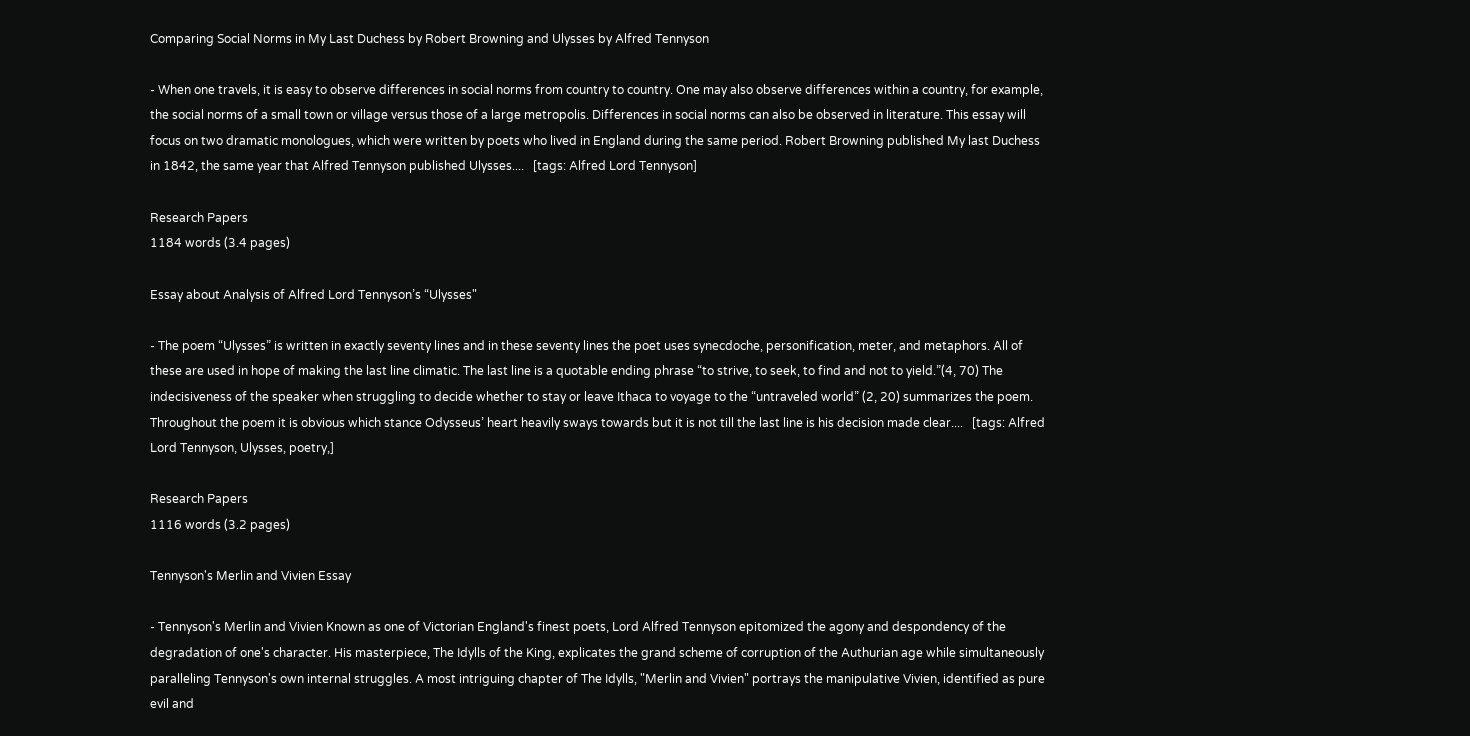Comparing Social Norms in My Last Duchess by Robert Browning and Ulysses by Alfred Tennyson

- When one travels, it is easy to observe differences in social norms from country to country. One may also observe differences within a country, for example, the social norms of a small town or village versus those of a large metropolis. Differences in social norms can also be observed in literature. This essay will focus on two dramatic monologues, which were written by poets who lived in England during the same period. Robert Browning published My last Duchess in 1842, the same year that Alfred Tennyson published Ulysses....   [tags: Alfred Lord Tennyson]

Research Papers
1184 words (3.4 pages)

Essay about Analysis of Alfred Lord Tennyson’s “Ulysses"

- The poem “Ulysses” is written in exactly seventy lines and in these seventy lines the poet uses synecdoche, personification, meter, and metaphors. All of these are used in hope of making the last line climatic. The last line is a quotable ending phrase “to strive, to seek, to find and not to yield.”(4, 70) The indecisiveness of the speaker when struggling to decide whether to stay or leave Ithaca to voyage to the “untraveled world” (2, 20) summarizes the poem. Throughout the poem it is obvious which stance Odysseus’ heart heavily sways towards but it is not till the last line is his decision made clear....   [tags: Alfred Lord Tennyson, Ulysses, poetry,]

Research Papers
1116 words (3.2 pages)

Tennyson's Merlin and Vivien Essay

- Tennyson's Merlin and Vivien Known as one of Victorian England's finest poets, Lord Alfred Tennyson epitomized the agony and despondency of the degradation of one's character. His masterpiece, The Idylls of the King, explicates the grand scheme of corruption of the Authurian age while simultaneously paralleling Tennyson's own internal struggles. A most intriguing chapter of The Idylls, "Merlin and Vivien" portrays the manipulative Vivien, identified as pure evil and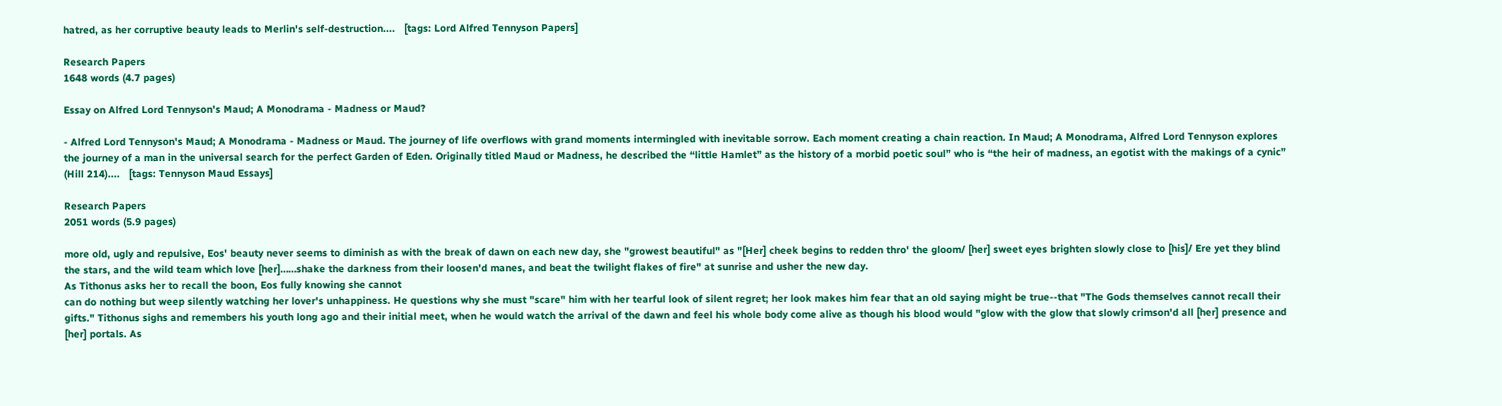hatred, as her corruptive beauty leads to Merlin's self-destruction....   [tags: Lord Alfred Tennyson Papers]

Research Papers
1648 words (4.7 pages)

Essay on Alfred Lord Tennyson's Maud; A Monodrama - Madness or Maud?

- Alfred Lord Tennyson's Maud; A Monodrama - Madness or Maud. The journey of life overflows with grand moments intermingled with inevitable sorrow. Each moment creating a chain reaction. In Maud; A Monodrama, Alfred Lord Tennyson explores the journey of a man in the universal search for the perfect Garden of Eden. Originally titled Maud or Madness, he described the “little Hamlet” as the history of a morbid poetic soul” who is “the heir of madness, an egotist with the makings of a cynic” (Hill 214)....   [tags: Tennyson Maud Essays]

Research Papers
2051 words (5.9 pages)

more old, ugly and repulsive, Eos' beauty never seems to diminish as with the break of dawn on each new day, she "growest beautiful" as "[Her] cheek begins to redden thro' the gloom/ [her] sweet eyes brighten slowly close to [his]/ Ere yet they blind the stars, and the wild team which love [her]……shake the darkness from their loosen'd manes, and beat the twilight flakes of fire" at sunrise and usher the new day.
As Tithonus asks her to recall the boon, Eos fully knowing she cannot
can do nothing but weep silently watching her lover's unhappiness. He questions why she must "scare" him with her tearful look of silent regret; her look makes him fear that an old saying might be true--that "The Gods themselves cannot recall their gifts." Tithonus sighs and remembers his youth long ago and their initial meet, when he would watch the arrival of the dawn and feel his whole body come alive as though his blood would "glow with the glow that slowly crimson'd all [her] presence and [her] portals. As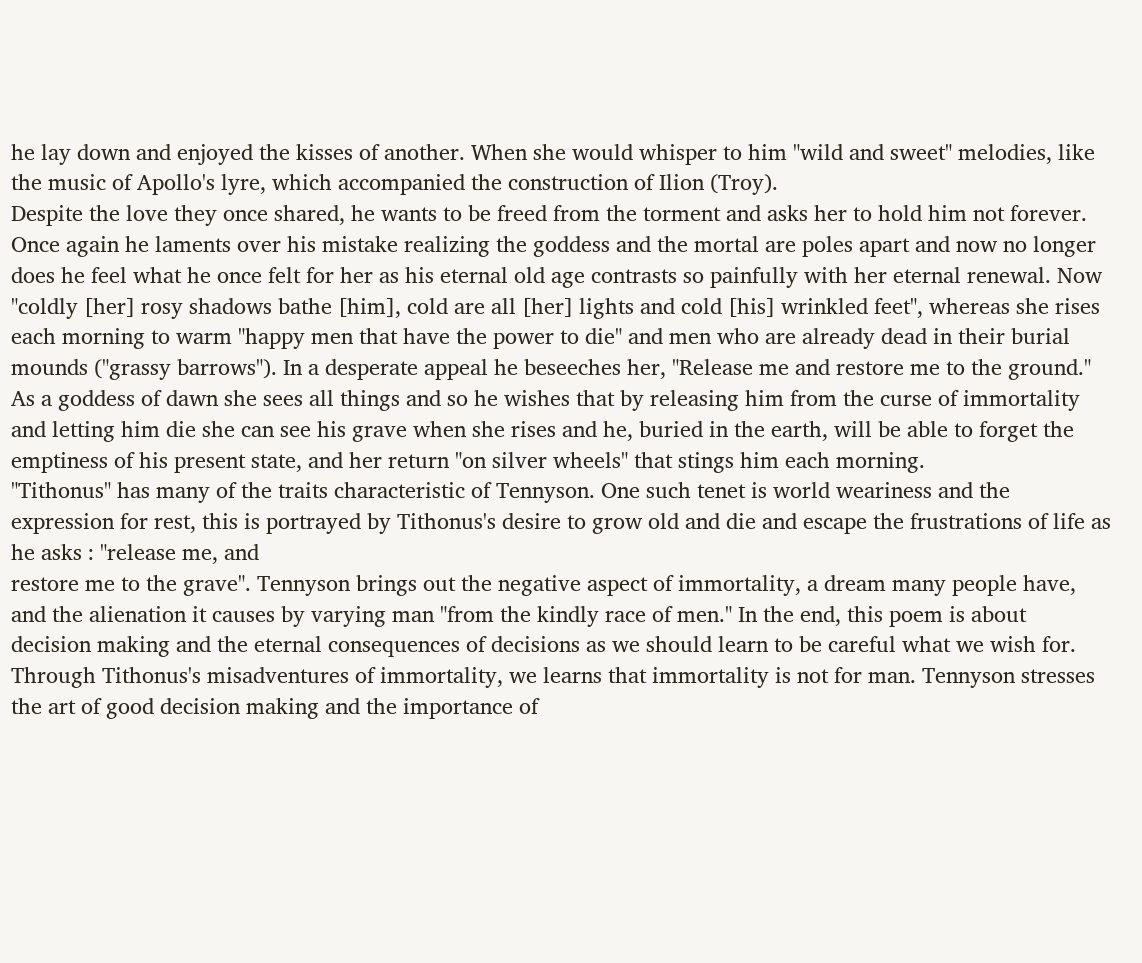he lay down and enjoyed the kisses of another. When she would whisper to him "wild and sweet" melodies, like the music of Apollo's lyre, which accompanied the construction of Ilion (Troy).
Despite the love they once shared, he wants to be freed from the torment and asks her to hold him not forever. Once again he laments over his mistake realizing the goddess and the mortal are poles apart and now no longer does he feel what he once felt for her as his eternal old age contrasts so painfully with her eternal renewal. Now "coldly [her] rosy shadows bathe [him], cold are all [her] lights and cold [his] wrinkled feet", whereas she rises each morning to warm "happy men that have the power to die" and men who are already dead in their burial mounds ("grassy barrows"). In a desperate appeal he beseeches her, "Release me and restore me to the ground." As a goddess of dawn she sees all things and so he wishes that by releasing him from the curse of immortality and letting him die she can see his grave when she rises and he, buried in the earth, will be able to forget the emptiness of his present state, and her return "on silver wheels" that stings him each morning.
"Tithonus" has many of the traits characteristic of Tennyson. One such tenet is world weariness and the expression for rest, this is portrayed by Tithonus's desire to grow old and die and escape the frustrations of life as he asks : "release me, and
restore me to the grave". Tennyson brings out the negative aspect of immortality, a dream many people have, and the alienation it causes by varying man "from the kindly race of men." In the end, this poem is about decision making and the eternal consequences of decisions as we should learn to be careful what we wish for. Through Tithonus's misadventures of immortality, we learns that immortality is not for man. Tennyson stresses the art of good decision making and the importance of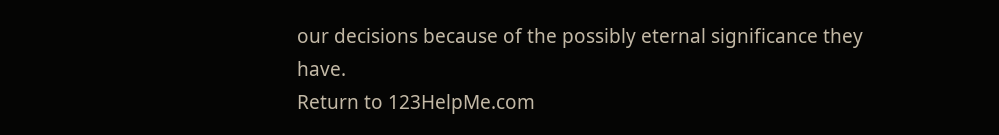our decisions because of the possibly eternal significance they have.
Return to 123HelpMe.com